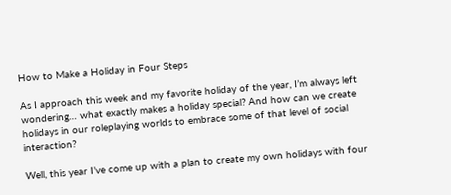How to Make a Holiday in Four Steps

As I approach this week and my favorite holiday of the year, I’m always left wondering… what exactly makes a holiday special? And how can we create holidays in our roleplaying worlds to embrace some of that level of social interaction?

Well, this year I’ve come up with a plan to create my own holidays with four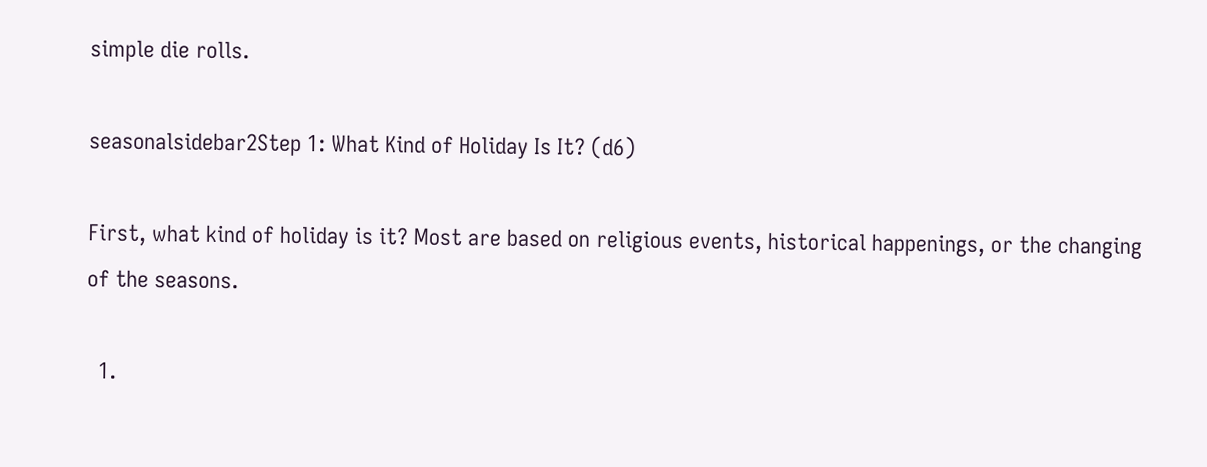simple die rolls.

seasonalsidebar2Step 1: What Kind of Holiday Is It? (d6)

First, what kind of holiday is it? Most are based on religious events, historical happenings, or the changing of the seasons.

  1.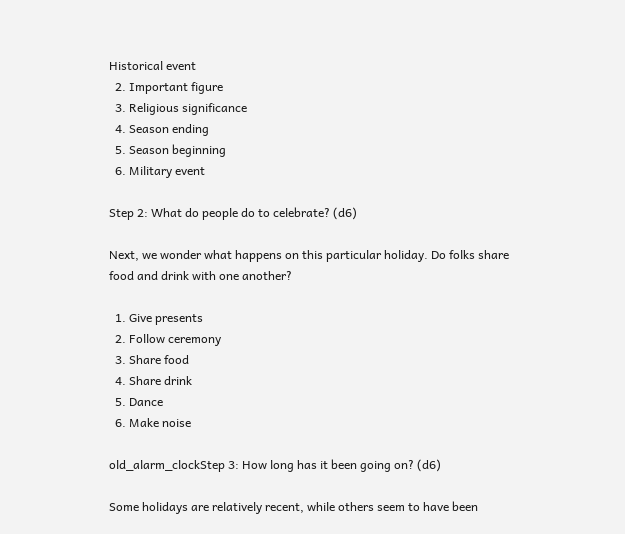Historical event
  2. Important figure
  3. Religious significance
  4. Season ending
  5. Season beginning
  6. Military event

Step 2: What do people do to celebrate? (d6)

Next, we wonder what happens on this particular holiday. Do folks share food and drink with one another?

  1. Give presents
  2. Follow ceremony
  3. Share food
  4. Share drink
  5. Dance
  6. Make noise

old_alarm_clockStep 3: How long has it been going on? (d6)

Some holidays are relatively recent, while others seem to have been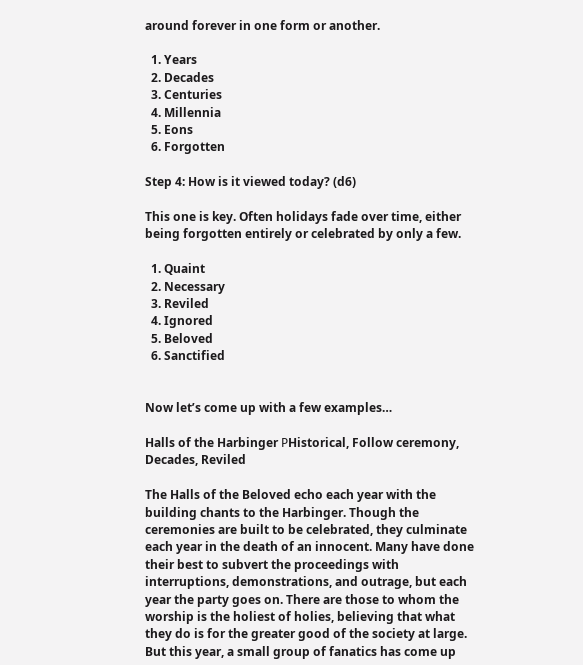around forever in one form or another.

  1. Years
  2. Decades
  3. Centuries
  4. Millennia
  5. Eons
  6. Forgotten

Step 4: How is it viewed today? (d6)

This one is key. Often holidays fade over time, either being forgotten entirely or celebrated by only a few.

  1. Quaint
  2. Necessary
  3. Reviled
  4. Ignored
  5. Beloved
  6. Sanctified


Now let’s come up with a few examples…

Halls of the Harbinger РHistorical, Follow ceremony, Decades, Reviled

The Halls of the Beloved echo each year with the building chants to the Harbinger. Though the ceremonies are built to be celebrated, they culminate each year in the death of an innocent. Many have done their best to subvert the proceedings with interruptions, demonstrations, and outrage, but each year the party goes on. There are those to whom the worship is the holiest of holies, believing that what they do is for the greater good of the society at large. But this year, a small group of fanatics has come up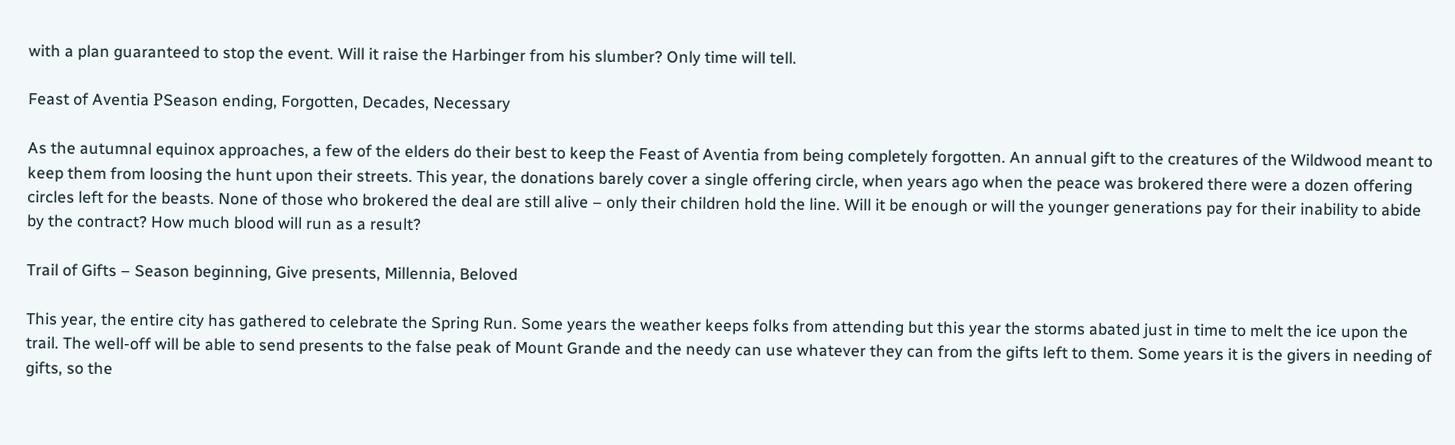with a plan guaranteed to stop the event. Will it raise the Harbinger from his slumber? Only time will tell.

Feast of Aventia РSeason ending, Forgotten, Decades, Necessary

As the autumnal equinox approaches, a few of the elders do their best to keep the Feast of Aventia from being completely forgotten. An annual gift to the creatures of the Wildwood meant to keep them from loosing the hunt upon their streets. This year, the donations barely cover a single offering circle, when years ago when the peace was brokered there were a dozen offering circles left for the beasts. None of those who brokered the deal are still alive – only their children hold the line. Will it be enough or will the younger generations pay for their inability to abide by the contract? How much blood will run as a result?

Trail of Gifts – Season beginning, Give presents, Millennia, Beloved

This year, the entire city has gathered to celebrate the Spring Run. Some years the weather keeps folks from attending but this year the storms abated just in time to melt the ice upon the trail. The well-off will be able to send presents to the false peak of Mount Grande and the needy can use whatever they can from the gifts left to them. Some years it is the givers in needing of gifts, so the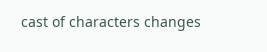cast of characters changes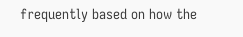frequently based on how the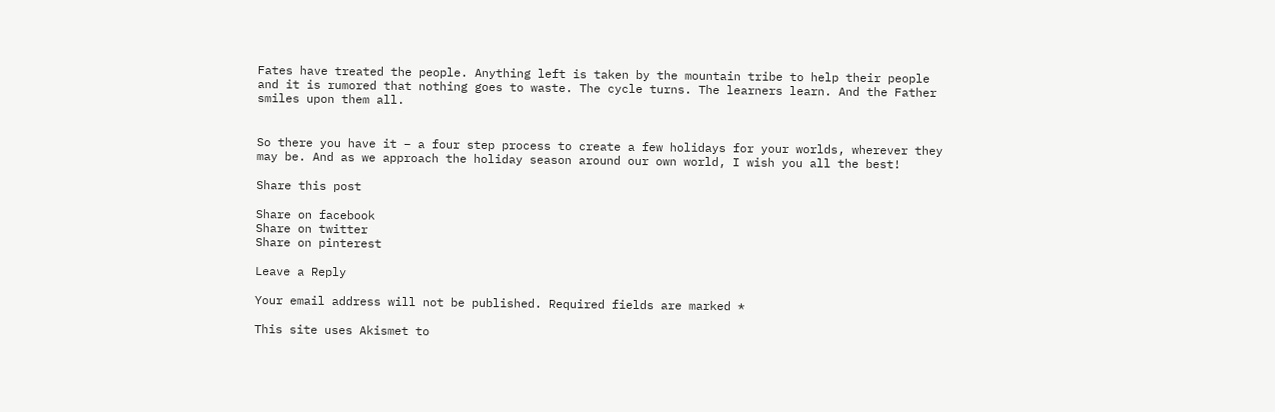Fates have treated the people. Anything left is taken by the mountain tribe to help their people and it is rumored that nothing goes to waste. The cycle turns. The learners learn. And the Father smiles upon them all.


So there you have it – a four step process to create a few holidays for your worlds, wherever they may be. And as we approach the holiday season around our own world, I wish you all the best!

Share this post

Share on facebook
Share on twitter
Share on pinterest

Leave a Reply

Your email address will not be published. Required fields are marked *

This site uses Akismet to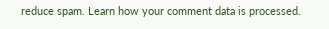reduce spam. Learn how your comment data is processed.